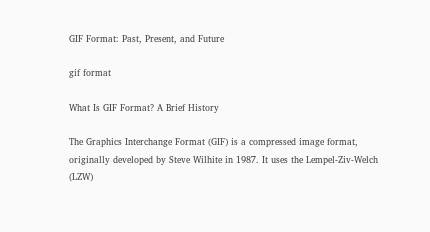GIF Format: Past, Present, and Future

gif format

What Is GIF Format? A Brief History

The Graphics Interchange Format (GIF) is a compressed image format, originally developed by Steve Wilhite in 1987. It uses the Lempel-Ziv-Welch (LZW)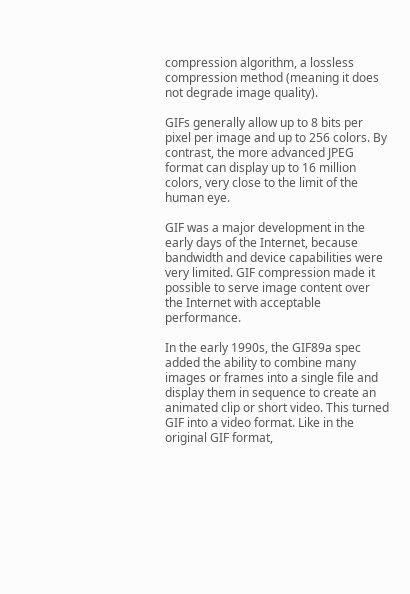compression algorithm, a lossless compression method (meaning it does not degrade image quality).

GIFs generally allow up to 8 bits per pixel per image and up to 256 colors. By contrast, the more advanced JPEG format can display up to 16 million colors, very close to the limit of the human eye.

GIF was a major development in the early days of the Internet, because bandwidth and device capabilities were very limited. GIF compression made it possible to serve image content over the Internet with acceptable performance.

In the early 1990s, the GIF89a spec added the ability to combine many images or frames into a single file and display them in sequence to create an animated clip or short video. This turned GIF into a video format. Like in the original GIF format,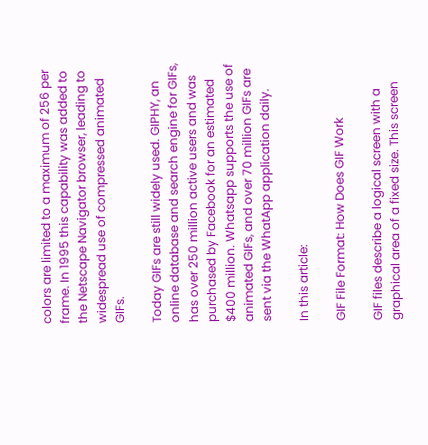colors are limited to a maximum of 256 per frame. In 1995 this capability was added to the Netscape Navigator browser, leading to widespread use of compressed animated GIFs.

Today GIFs are still widely used. GIPHY, an online database and search engine for GIFs, has over 250 million active users and was purchased by Facebook for an estimated $400 million. Whatsapp supports the use of animated GIFs, and over 70 million GIFs are sent via the WhatApp application daily.

In this article:

GIF File Format: How Does GIF Work

GIF files describe a logical screen with a graphical area of a fixed size. This screen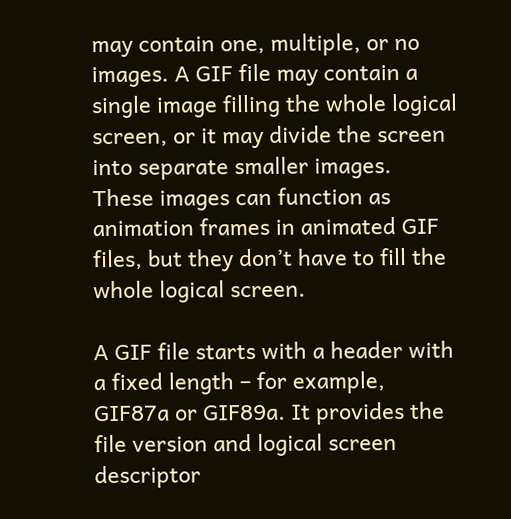may contain one, multiple, or no images. A GIF file may contain a single image filling the whole logical screen, or it may divide the screen into separate smaller images. These images can function as animation frames in animated GIF files, but they don’t have to fill the whole logical screen.

A GIF file starts with a header with a fixed length – for example, GIF87a or GIF89a. It provides the file version and logical screen descriptor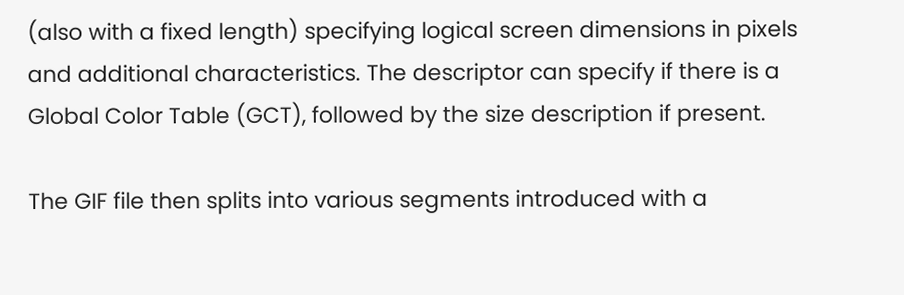(also with a fixed length) specifying logical screen dimensions in pixels and additional characteristics. The descriptor can specify if there is a Global Color Table (GCT), followed by the size description if present.

The GIF file then splits into various segments introduced with a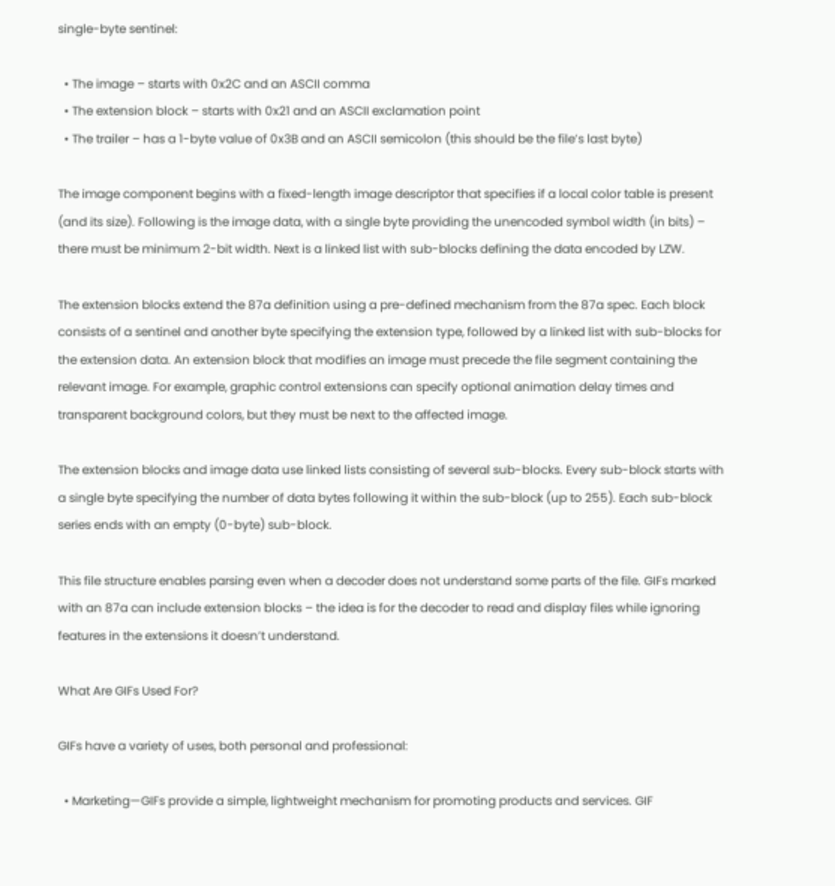single-byte sentinel:

  • The image – starts with 0x2C and an ASCII comma
  • The extension block – starts with 0x21 and an ASCII exclamation point
  • The trailer – has a 1-byte value of 0x3B and an ASCII semicolon (this should be the file’s last byte)

The image component begins with a fixed-length image descriptor that specifies if a local color table is present (and its size). Following is the image data, with a single byte providing the unencoded symbol width (in bits) – there must be minimum 2-bit width. Next is a linked list with sub-blocks defining the data encoded by LZW.

The extension blocks extend the 87a definition using a pre-defined mechanism from the 87a spec. Each block consists of a sentinel and another byte specifying the extension type, followed by a linked list with sub-blocks for the extension data. An extension block that modifies an image must precede the file segment containing the relevant image. For example, graphic control extensions can specify optional animation delay times and transparent background colors, but they must be next to the affected image.

The extension blocks and image data use linked lists consisting of several sub-blocks. Every sub-block starts with a single byte specifying the number of data bytes following it within the sub-block (up to 255). Each sub-block series ends with an empty (0-byte) sub-block.

This file structure enables parsing even when a decoder does not understand some parts of the file. GIFs marked with an 87a can include extension blocks – the idea is for the decoder to read and display files while ignoring features in the extensions it doesn’t understand.

What Are GIFs Used For?

GIFs have a variety of uses, both personal and professional:

  • Marketing—GIFs provide a simple, lightweight mechanism for promoting products and services. GIF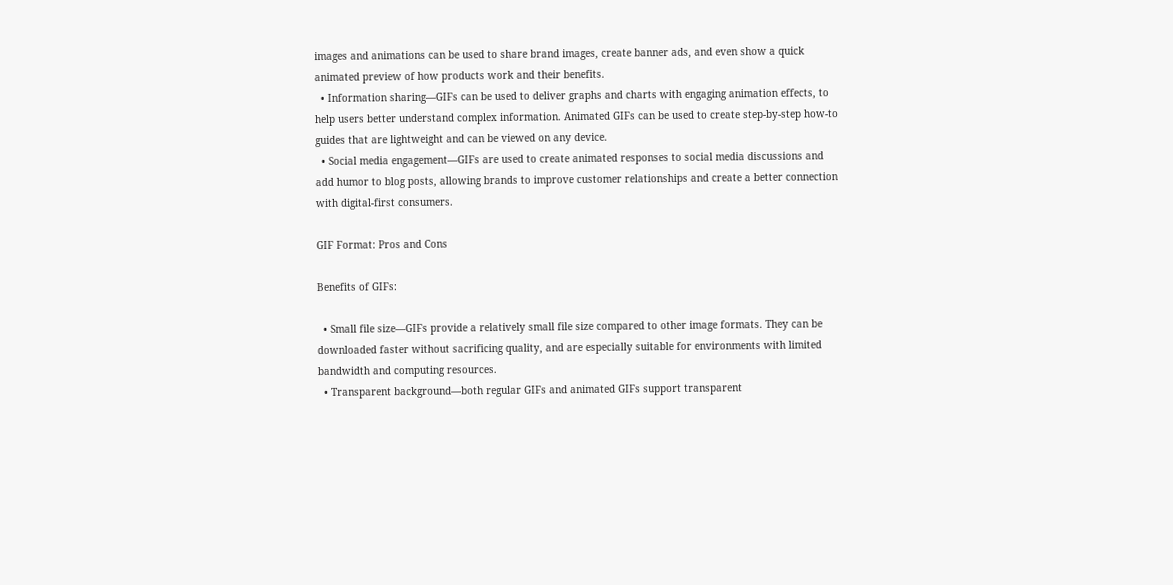images and animations can be used to share brand images, create banner ads, and even show a quick animated preview of how products work and their benefits.
  • Information sharing—GIFs can be used to deliver graphs and charts with engaging animation effects, to help users better understand complex information. Animated GIFs can be used to create step-by-step how-to guides that are lightweight and can be viewed on any device.
  • Social media engagement—GIFs are used to create animated responses to social media discussions and add humor to blog posts, allowing brands to improve customer relationships and create a better connection with digital-first consumers.

GIF Format: Pros and Cons

Benefits of GIFs:

  • Small file size—GIFs provide a relatively small file size compared to other image formats. They can be downloaded faster without sacrificing quality, and are especially suitable for environments with limited bandwidth and computing resources.
  • Transparent background—both regular GIFs and animated GIFs support transparent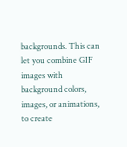backgrounds. This can let you combine GIF images with background colors, images, or animations, to create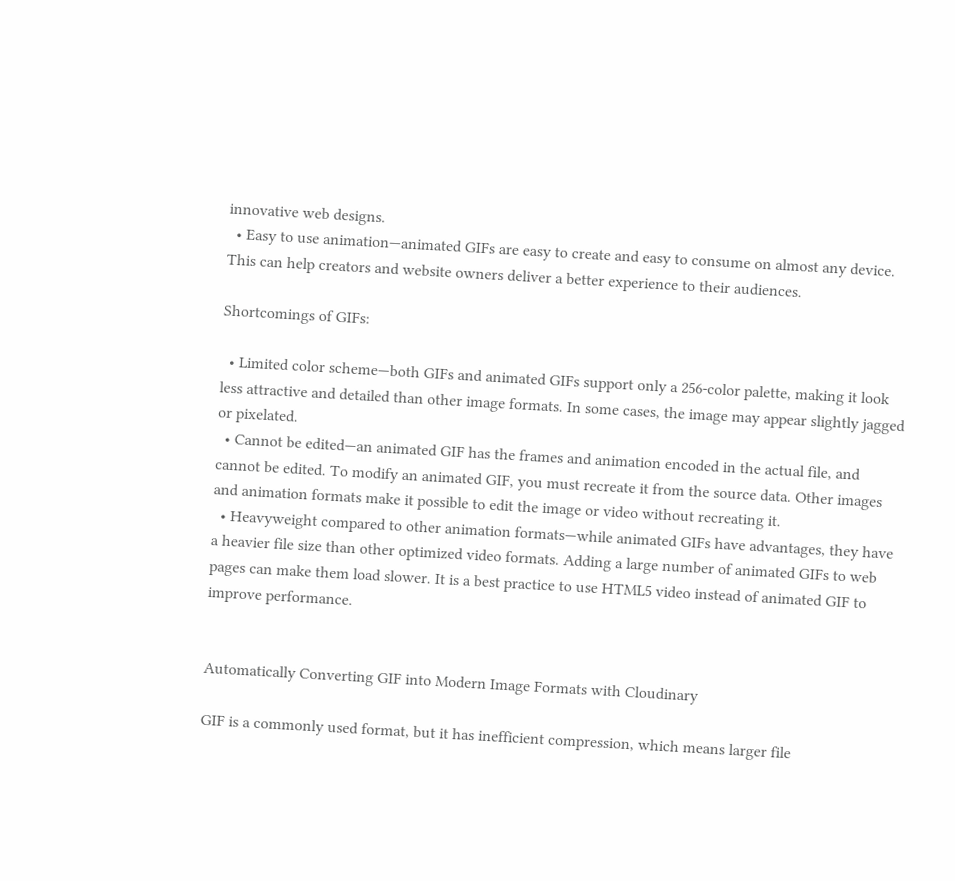innovative web designs.
  • Easy to use animation—animated GIFs are easy to create and easy to consume on almost any device. This can help creators and website owners deliver a better experience to their audiences.

Shortcomings of GIFs:

  • Limited color scheme—both GIFs and animated GIFs support only a 256-color palette, making it look less attractive and detailed than other image formats. In some cases, the image may appear slightly jagged or pixelated.
  • Cannot be edited—an animated GIF has the frames and animation encoded in the actual file, and cannot be edited. To modify an animated GIF, you must recreate it from the source data. Other images and animation formats make it possible to edit the image or video without recreating it.
  • Heavyweight compared to other animation formats—while animated GIFs have advantages, they have a heavier file size than other optimized video formats. Adding a large number of animated GIFs to web pages can make them load slower. It is a best practice to use HTML5 video instead of animated GIF to improve performance.


Automatically Converting GIF into Modern Image Formats with Cloudinary

GIF is a commonly used format, but it has inefficient compression, which means larger file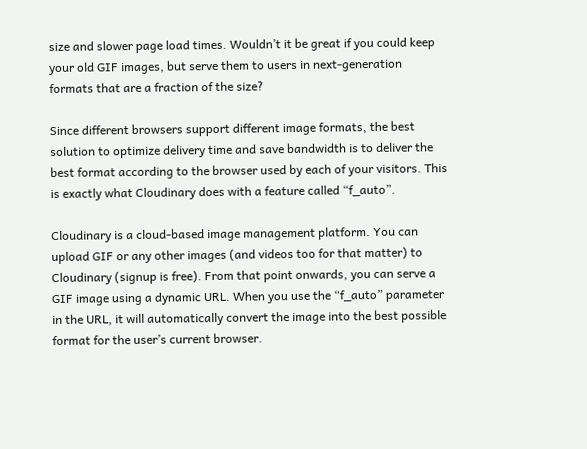size and slower page load times. Wouldn’t it be great if you could keep your old GIF images, but serve them to users in next-generation formats that are a fraction of the size?

Since different browsers support different image formats, the best solution to optimize delivery time and save bandwidth is to deliver the best format according to the browser used by each of your visitors. This is exactly what Cloudinary does with a feature called “f_auto”.

Cloudinary is a cloud-based image management platform. You can upload GIF or any other images (and videos too for that matter) to Cloudinary (signup is free). From that point onwards, you can serve a GIF image using a dynamic URL. When you use the “f_auto” parameter in the URL, it will automatically convert the image into the best possible format for the user’s current browser.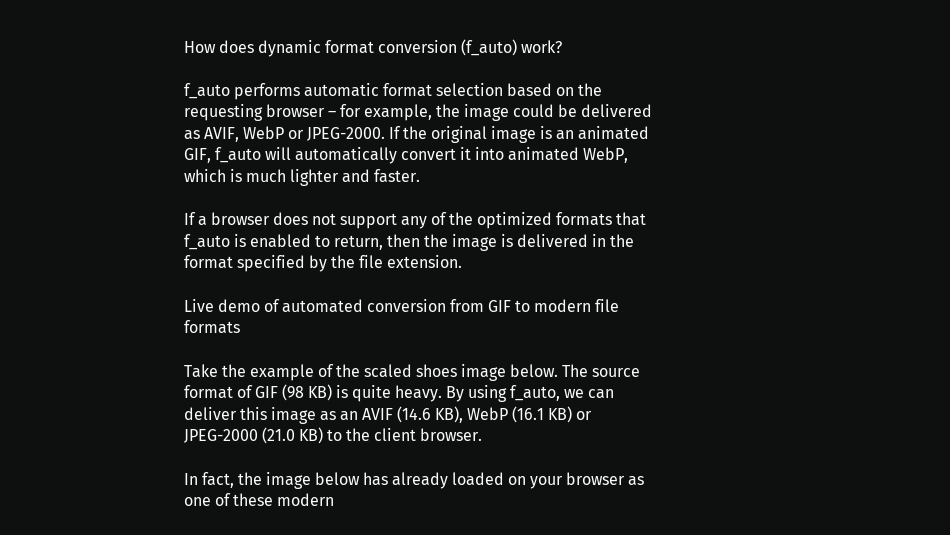How does dynamic format conversion (f_auto) work?

f_auto performs automatic format selection based on the requesting browser – for example, the image could be delivered as AVIF, WebP or JPEG-2000. If the original image is an animated GIF, f_auto will automatically convert it into animated WebP, which is much lighter and faster.

If a browser does not support any of the optimized formats that f_auto is enabled to return, then the image is delivered in the format specified by the file extension.

Live demo of automated conversion from GIF to modern file formats

Take the example of the scaled shoes image below. The source format of GIF (98 KB) is quite heavy. By using f_auto, we can deliver this image as an AVIF (14.6 KB), WebP (16.1 KB) or JPEG-2000 (21.0 KB) to the client browser.

In fact, the image below has already loaded on your browser as one of these modern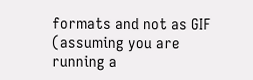formats and not as GIF (assuming you are running a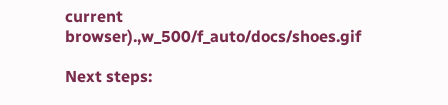current browser).,w_500/f_auto/docs/shoes.gif

Next steps: